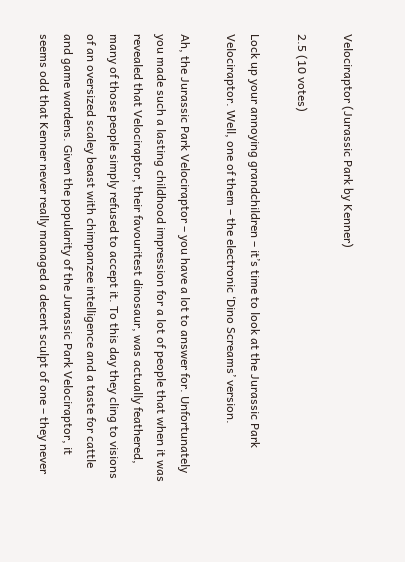Velociraptor (Jurassic Park by Kenner)

2.5 (10 votes)

Lock up your annoying grandchildren – it’s time to look at the Jurassic Park Velociraptor. Well, one of them – the electronic ‘Dino Screams’ version.

Ah, the Jurassic Park Velociraptor – you have a lot to answer for. Unfortunately you made such a lasting childhood impression for a lot of people that when it was revealed that Velociraptor, their favouritest dinosaur, was actually feathered, many of those people simply refused to accept it. To this day they cling to visions of an oversized scaley beast with chimpanzee intelligence and a taste for cattle and game wardens. Given the popularity of the Jurassic Park Velociraptor, it seems odd that Kenner never really managed a decent sculpt of one – they never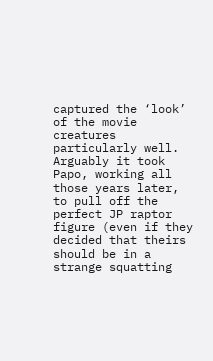captured the ‘look’ of the movie creatures particularly well. Arguably it took Papo, working all those years later, to pull off the perfect JP raptor figure (even if they decided that theirs should be in a strange squatting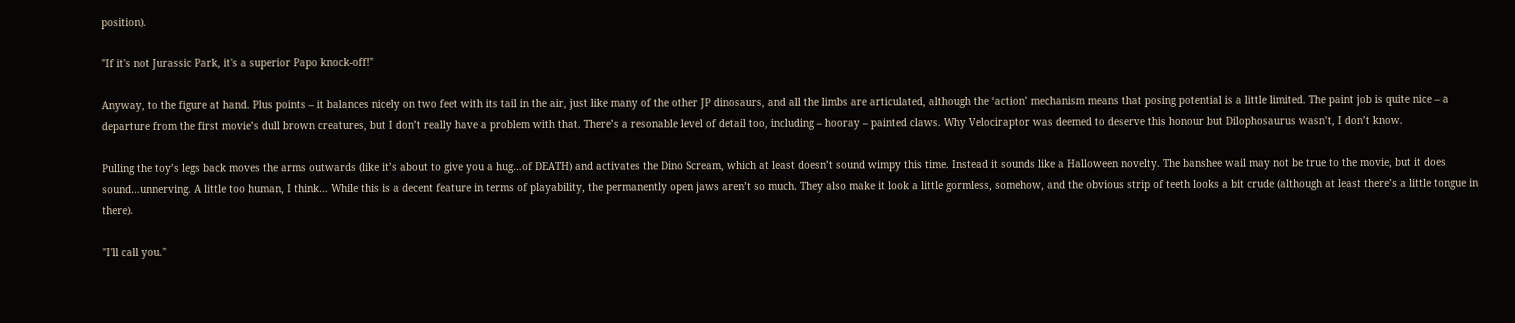position).

"If it's not Jurassic Park, it's a superior Papo knock-off!"

Anyway, to the figure at hand. Plus points – it balances nicely on two feet with its tail in the air, just like many of the other JP dinosaurs, and all the limbs are articulated, although the ‘action’ mechanism means that posing potential is a little limited. The paint job is quite nice – a departure from the first movie’s dull brown creatures, but I don’t really have a problem with that. There’s a resonable level of detail too, including – hooray – painted claws. Why Velociraptor was deemed to deserve this honour but Dilophosaurus wasn’t, I don’t know.

Pulling the toy’s legs back moves the arms outwards (like it’s about to give you a hug…of DEATH) and activates the Dino Scream, which at least doesn’t sound wimpy this time. Instead it sounds like a Halloween novelty. The banshee wail may not be true to the movie, but it does sound…unnerving. A little too human, I think… While this is a decent feature in terms of playability, the permanently open jaws aren’t so much. They also make it look a little gormless, somehow, and the obvious strip of teeth looks a bit crude (although at least there’s a little tongue in there).

"I'll call you."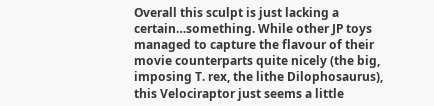Overall this sculpt is just lacking a certain…something. While other JP toys managed to capture the flavour of their movie counterparts quite nicely (the big, imposing T. rex, the lithe Dilophosaurus), this Velociraptor just seems a little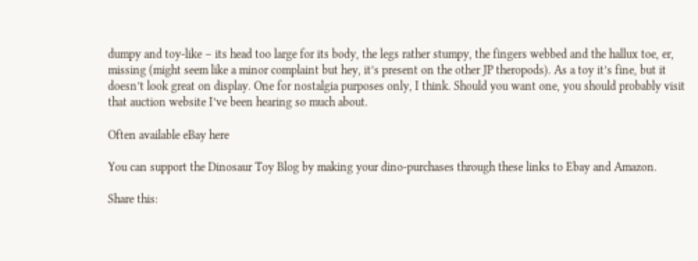dumpy and toy-like – its head too large for its body, the legs rather stumpy, the fingers webbed and the hallux toe, er, missing (might seem like a minor complaint but hey, it’s present on the other JP theropods). As a toy it’s fine, but it doesn’t look great on display. One for nostalgia purposes only, I think. Should you want one, you should probably visit that auction website I’ve been hearing so much about.

Often available eBay here

You can support the Dinosaur Toy Blog by making your dino-purchases through these links to Ebay and Amazon.

Share this: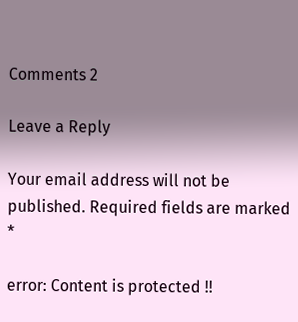Comments 2

Leave a Reply

Your email address will not be published. Required fields are marked *

error: Content is protected !!